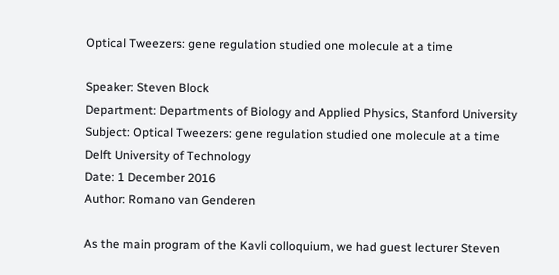Optical Tweezers: gene regulation studied one molecule at a time

Speaker: Steven Block
Department: Departments of Biology and Applied Physics, Stanford University
Subject: Optical Tweezers: gene regulation studied one molecule at a time
Delft University of Technology
Date: 1 December 2016
Author: Romano van Genderen

As the main program of the Kavli colloquium, we had guest lecturer Steven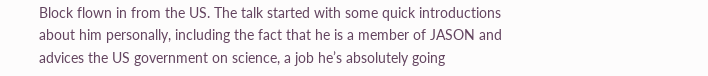Block flown in from the US. The talk started with some quick introductions about him personally, including the fact that he is a member of JASON and advices the US government on science, a job he’s absolutely going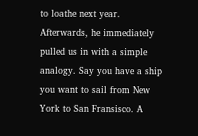to loathe next year. Afterwards, he immediately pulled us in with a simple analogy. Say you have a ship you want to sail from New York to San Fransisco. A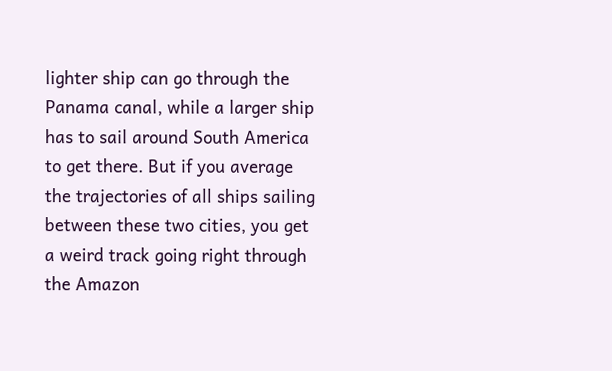lighter ship can go through the Panama canal, while a larger ship has to sail around South America to get there. But if you average the trajectories of all ships sailing between these two cities, you get a weird track going right through the Amazon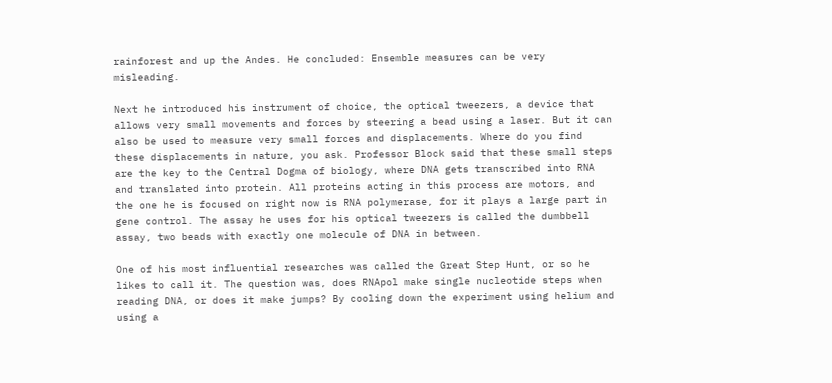rainforest and up the Andes. He concluded: Ensemble measures can be very misleading.

Next he introduced his instrument of choice, the optical tweezers, a device that allows very small movements and forces by steering a bead using a laser. But it can also be used to measure very small forces and displacements. Where do you find these displacements in nature, you ask. Professor Block said that these small steps are the key to the Central Dogma of biology, where DNA gets transcribed into RNA and translated into protein. All proteins acting in this process are motors, and the one he is focused on right now is RNA polymerase, for it plays a large part in gene control. The assay he uses for his optical tweezers is called the dumbbell assay, two beads with exactly one molecule of DNA in between.

One of his most influential researches was called the Great Step Hunt, or so he likes to call it. The question was, does RNApol make single nucleotide steps when reading DNA, or does it make jumps? By cooling down the experiment using helium and using a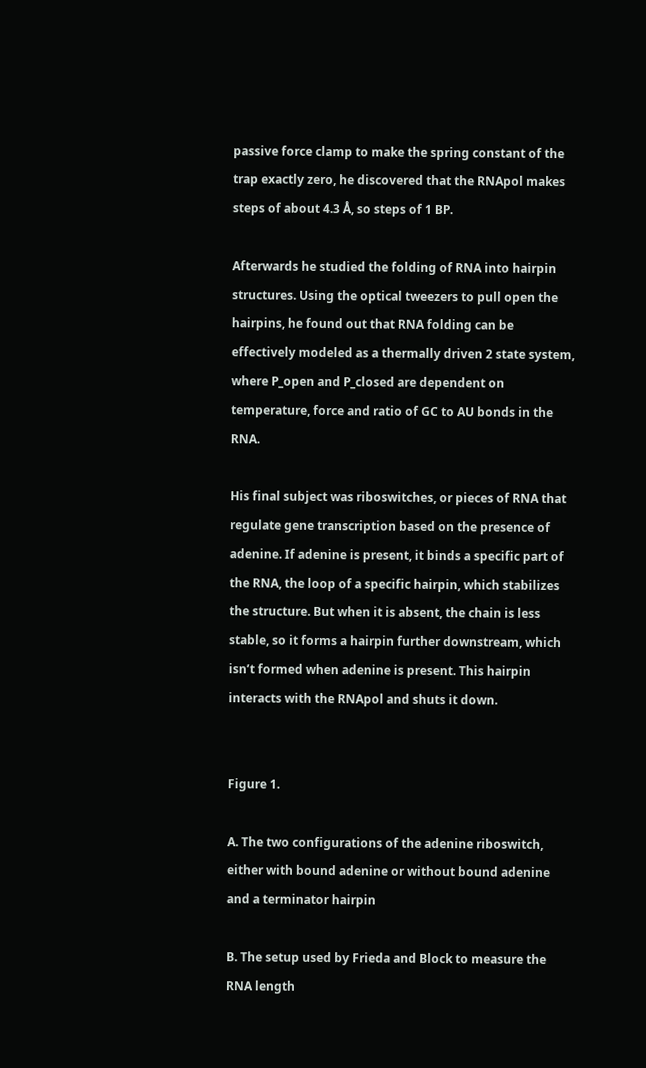passive force clamp to make the spring constant of the trap exactly zero, he discovered that the RNApol makes steps of about 4.3 Å, so steps of 1 BP.

Afterwards he studied the folding of RNA into hairpin structures. Using the optical tweezers to pull open the hairpins, he found out that RNA folding can be effectively modeled as a thermally driven 2 state system, where P_open and P_closed are dependent on temperature, force and ratio of GC to AU bonds in the RNA.

His final subject was riboswitches, or pieces of RNA that regulate gene transcription based on the presence of adenine. If adenine is present, it binds a specific part of the RNA, the loop of a specific hairpin, which stabilizes the structure. But when it is absent, the chain is less stable, so it forms a hairpin further downstream, which isn’t formed when adenine is present. This hairpin interacts with the RNApol and shuts it down.


Figure 1.

A. The two configurations of the adenine riboswitch, either with bound adenine or without bound adenine and a terminator hairpin

B. The setup used by Frieda and Block to measure the RNA length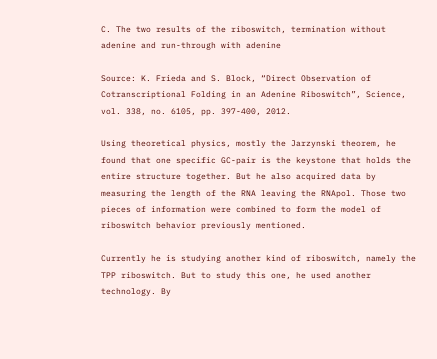C. The two results of the riboswitch, termination without adenine and run-through with adenine

Source: K. Frieda and S. Block, “Direct Observation of Cotranscriptional Folding in an Adenine Riboswitch”, Science, vol. 338, no. 6105, pp. 397-400, 2012.

Using theoretical physics, mostly the Jarzynski theorem, he found that one specific GC-pair is the keystone that holds the entire structure together. But he also acquired data by measuring the length of the RNA leaving the RNApol. Those two pieces of information were combined to form the model of riboswitch behavior previously mentioned.

Currently he is studying another kind of riboswitch, namely the TPP riboswitch. But to study this one, he used another technology. By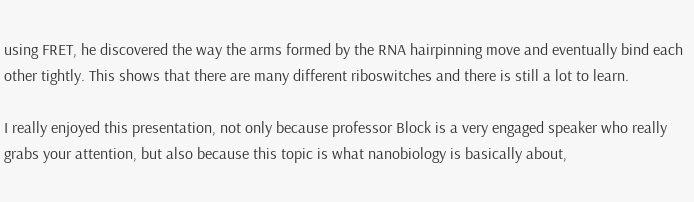using FRET, he discovered the way the arms formed by the RNA hairpinning move and eventually bind each other tightly. This shows that there are many different riboswitches and there is still a lot to learn.

I really enjoyed this presentation, not only because professor Block is a very engaged speaker who really grabs your attention, but also because this topic is what nanobiology is basically about,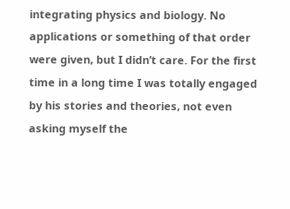integrating physics and biology. No applications or something of that order were given, but I didn’t care. For the first time in a long time I was totally engaged by his stories and theories, not even asking myself the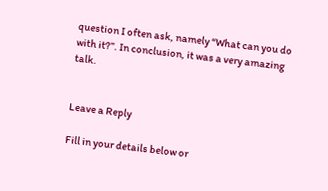question I often ask, namely “What can you do with it?”. In conclusion, it was a very amazing talk.


Leave a Reply

Fill in your details below or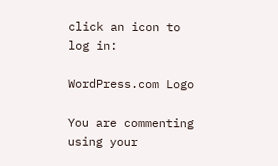click an icon to log in:

WordPress.com Logo

You are commenting using your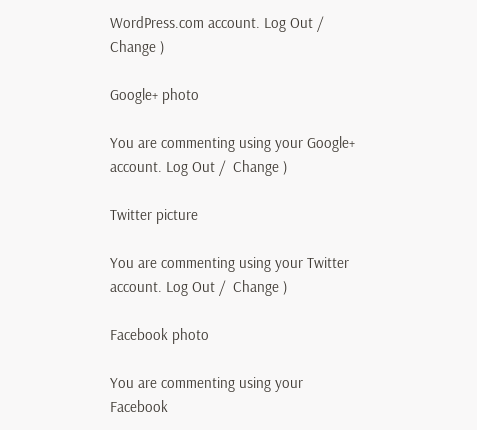WordPress.com account. Log Out /  Change )

Google+ photo

You are commenting using your Google+ account. Log Out /  Change )

Twitter picture

You are commenting using your Twitter account. Log Out /  Change )

Facebook photo

You are commenting using your Facebook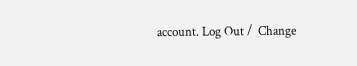account. Log Out /  Change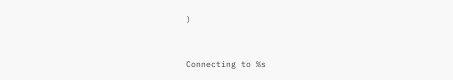)


Connecting to %s